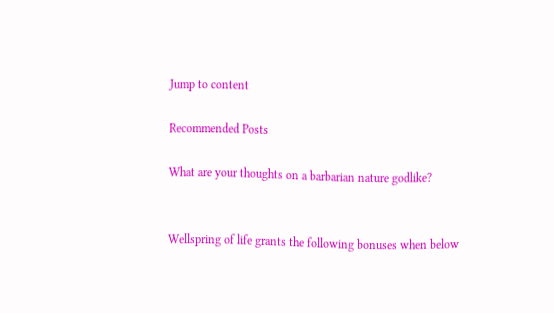Jump to content

Recommended Posts

What are your thoughts on a barbarian nature godlike?


Wellspring of life grants the following bonuses when below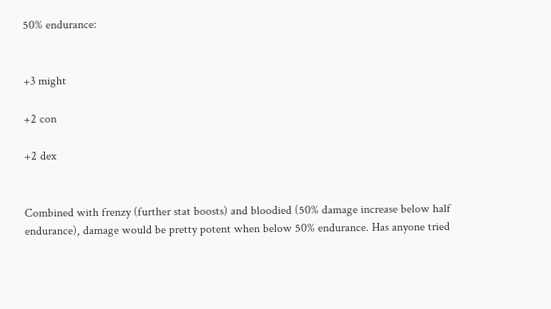50% endurance:


+3 might

+2 con

+2 dex


Combined with frenzy (further stat boosts) and bloodied (50% damage increase below half endurance), damage would be pretty potent when below 50% endurance. Has anyone tried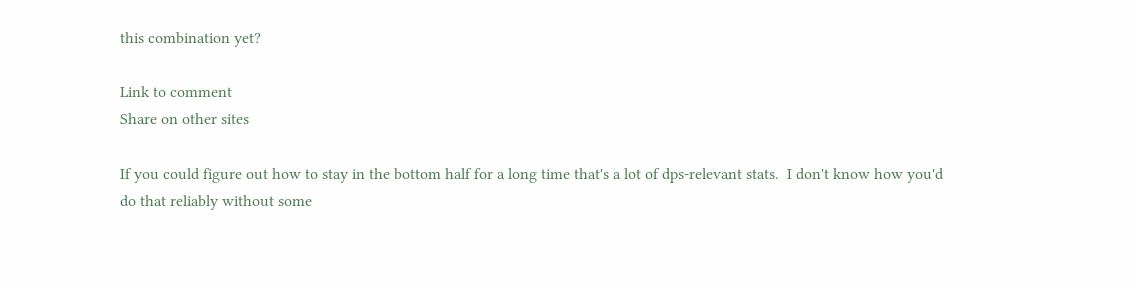this combination yet?

Link to comment
Share on other sites

If you could figure out how to stay in the bottom half for a long time that's a lot of dps-relevant stats.  I don't know how you'd do that reliably without some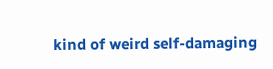kind of weird self-damaging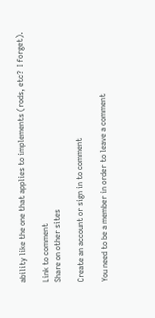ability like the one that applies to implements (rods, etc?  I forget).

Link to comment
Share on other sites

Create an account or sign in to comment

You need to be a member in order to leave a comment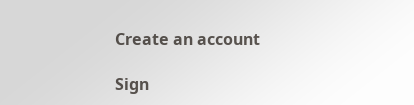Create an account

Sign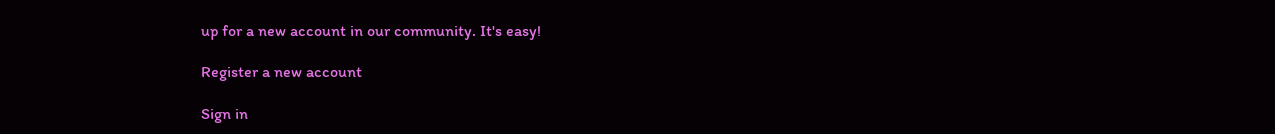up for a new account in our community. It's easy!

Register a new account

Sign in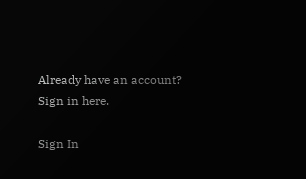Already have an account? Sign in here.

Sign In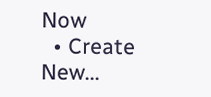Now
  • Create New...